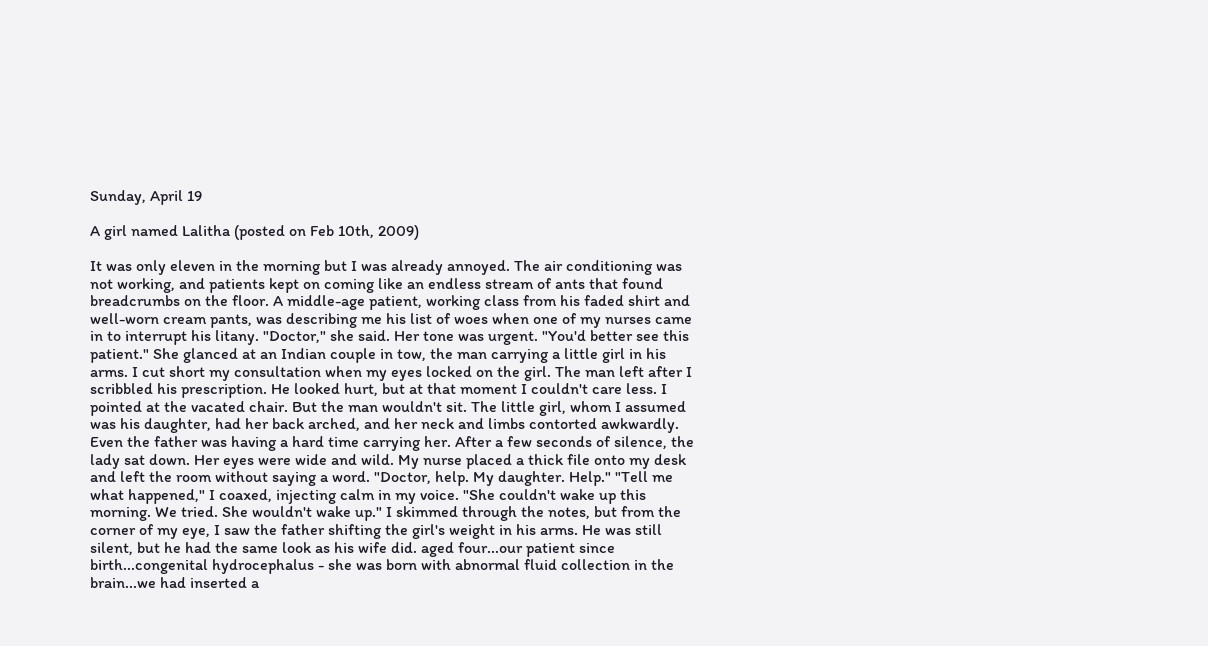Sunday, April 19

A girl named Lalitha (posted on Feb 10th, 2009)

It was only eleven in the morning but I was already annoyed. The air conditioning was not working, and patients kept on coming like an endless stream of ants that found breadcrumbs on the floor. A middle-age patient, working class from his faded shirt and well-worn cream pants, was describing me his list of woes when one of my nurses came in to interrupt his litany. "Doctor," she said. Her tone was urgent. "You'd better see this patient." She glanced at an Indian couple in tow, the man carrying a little girl in his arms. I cut short my consultation when my eyes locked on the girl. The man left after I scribbled his prescription. He looked hurt, but at that moment I couldn't care less. I pointed at the vacated chair. But the man wouldn't sit. The little girl, whom I assumed was his daughter, had her back arched, and her neck and limbs contorted awkwardly. Even the father was having a hard time carrying her. After a few seconds of silence, the lady sat down. Her eyes were wide and wild. My nurse placed a thick file onto my desk and left the room without saying a word. "Doctor, help. My daughter. Help." "Tell me what happened," I coaxed, injecting calm in my voice. "She couldn't wake up this morning. We tried. She wouldn't wake up." I skimmed through the notes, but from the corner of my eye, I saw the father shifting the girl's weight in his arms. He was still silent, but he had the same look as his wife did. aged four...our patient since birth...congenital hydrocephalus - she was born with abnormal fluid collection in the brain...we had inserted a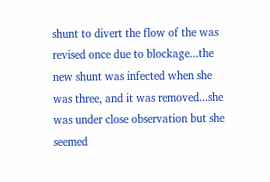shunt to divert the flow of the was revised once due to blockage...the new shunt was infected when she was three, and it was removed...she was under close observation but she seemed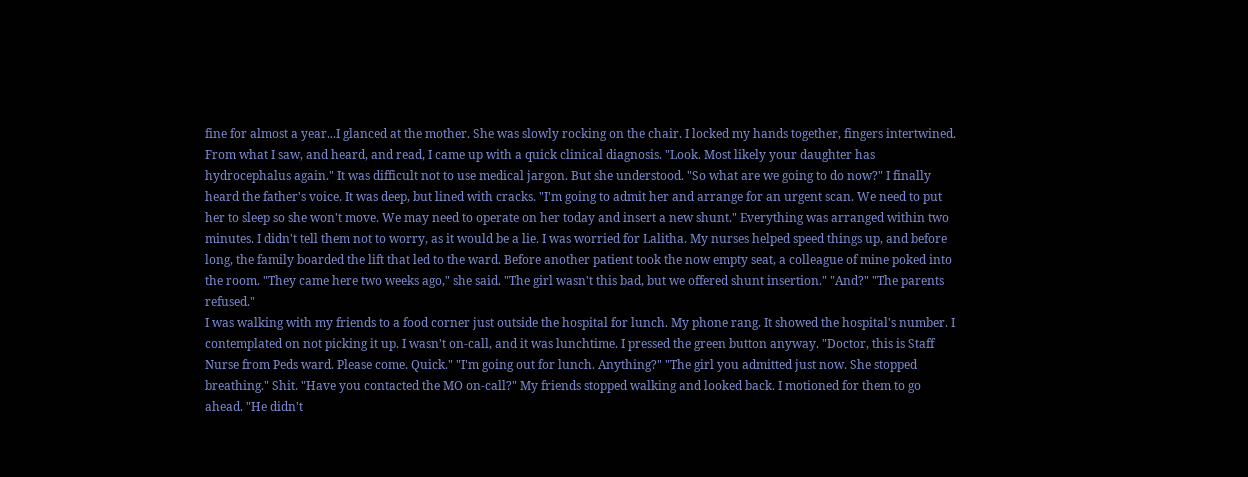fine for almost a year...I glanced at the mother. She was slowly rocking on the chair. I locked my hands together, fingers intertwined. From what I saw, and heard, and read, I came up with a quick clinical diagnosis. "Look. Most likely your daughter has hydrocephalus again." It was difficult not to use medical jargon. But she understood. "So what are we going to do now?" I finally heard the father's voice. It was deep, but lined with cracks. "I'm going to admit her and arrange for an urgent scan. We need to put her to sleep so she won't move. We may need to operate on her today and insert a new shunt." Everything was arranged within two minutes. I didn't tell them not to worry, as it would be a lie. I was worried for Lalitha. My nurses helped speed things up, and before long, the family boarded the lift that led to the ward. Before another patient took the now empty seat, a colleague of mine poked into the room. "They came here two weeks ago," she said. "The girl wasn't this bad, but we offered shunt insertion." "And?" "The parents refused."
I was walking with my friends to a food corner just outside the hospital for lunch. My phone rang. It showed the hospital's number. I contemplated on not picking it up. I wasn't on-call, and it was lunchtime. I pressed the green button anyway. "Doctor, this is Staff Nurse from Peds ward. Please come. Quick." "I'm going out for lunch. Anything?" "The girl you admitted just now. She stopped breathing." Shit. "Have you contacted the MO on-call?" My friends stopped walking and looked back. I motioned for them to go ahead. "He didn't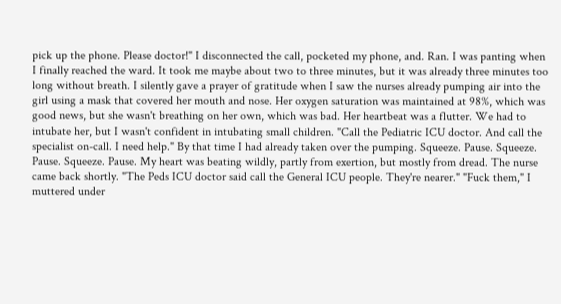pick up the phone. Please doctor!" I disconnected the call, pocketed my phone, and. Ran. I was panting when I finally reached the ward. It took me maybe about two to three minutes, but it was already three minutes too long without breath. I silently gave a prayer of gratitude when I saw the nurses already pumping air into the girl using a mask that covered her mouth and nose. Her oxygen saturation was maintained at 98%, which was good news, but she wasn't breathing on her own, which was bad. Her heartbeat was a flutter. We had to intubate her, but I wasn't confident in intubating small children. "Call the Pediatric ICU doctor. And call the specialist on-call. I need help." By that time I had already taken over the pumping. Squeeze. Pause. Squeeze. Pause. Squeeze. Pause. My heart was beating wildly, partly from exertion, but mostly from dread. The nurse came back shortly. "The Peds ICU doctor said call the General ICU people. They're nearer." "Fuck them," I muttered under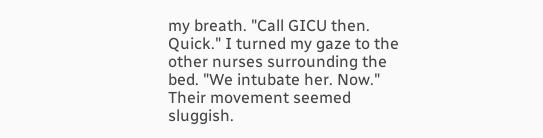my breath. "Call GICU then. Quick." I turned my gaze to the other nurses surrounding the bed. "We intubate her. Now." Their movement seemed sluggish.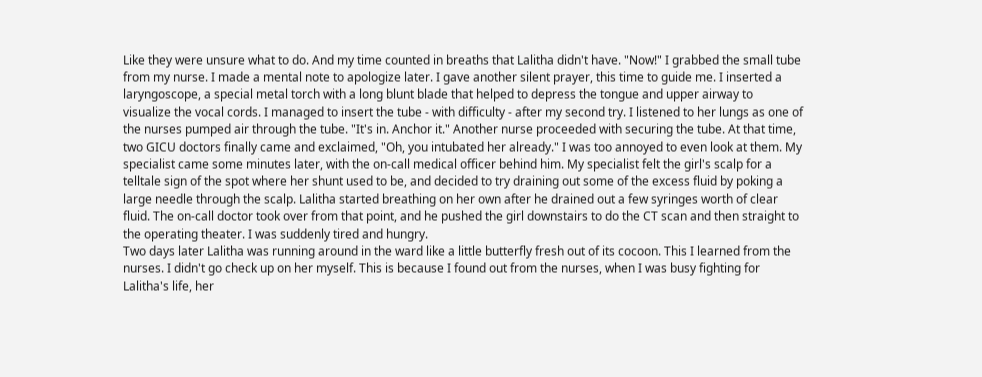Like they were unsure what to do. And my time counted in breaths that Lalitha didn't have. "Now!" I grabbed the small tube from my nurse. I made a mental note to apologize later. I gave another silent prayer, this time to guide me. I inserted a laryngoscope, a special metal torch with a long blunt blade that helped to depress the tongue and upper airway to visualize the vocal cords. I managed to insert the tube - with difficulty - after my second try. I listened to her lungs as one of the nurses pumped air through the tube. "It's in. Anchor it." Another nurse proceeded with securing the tube. At that time, two GICU doctors finally came and exclaimed, "Oh, you intubated her already." I was too annoyed to even look at them. My specialist came some minutes later, with the on-call medical officer behind him. My specialist felt the girl's scalp for a telltale sign of the spot where her shunt used to be, and decided to try draining out some of the excess fluid by poking a large needle through the scalp. Lalitha started breathing on her own after he drained out a few syringes worth of clear fluid. The on-call doctor took over from that point, and he pushed the girl downstairs to do the CT scan and then straight to the operating theater. I was suddenly tired and hungry.
Two days later Lalitha was running around in the ward like a little butterfly fresh out of its cocoon. This I learned from the nurses. I didn't go check up on her myself. This is because I found out from the nurses, when I was busy fighting for Lalitha's life, her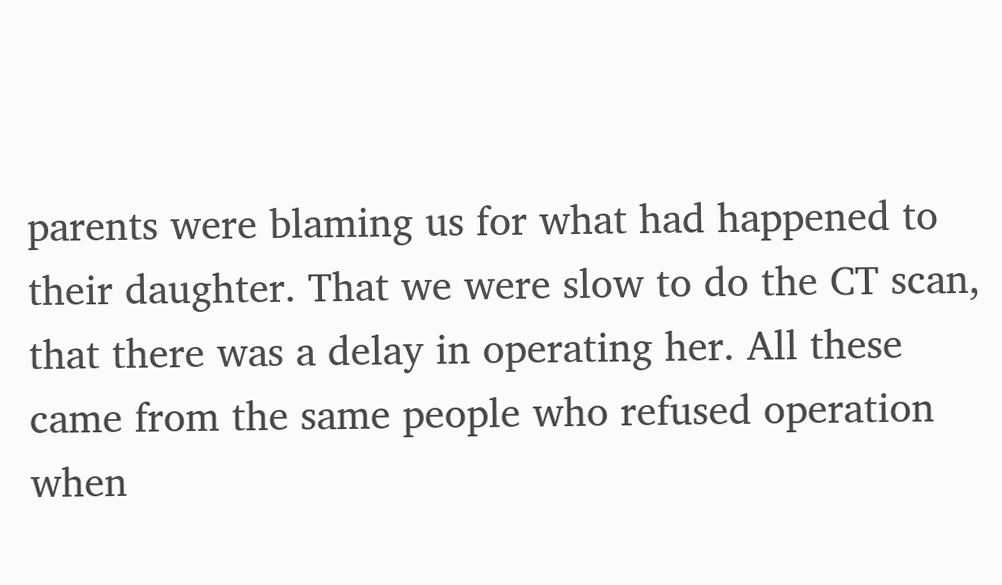parents were blaming us for what had happened to their daughter. That we were slow to do the CT scan, that there was a delay in operating her. All these came from the same people who refused operation when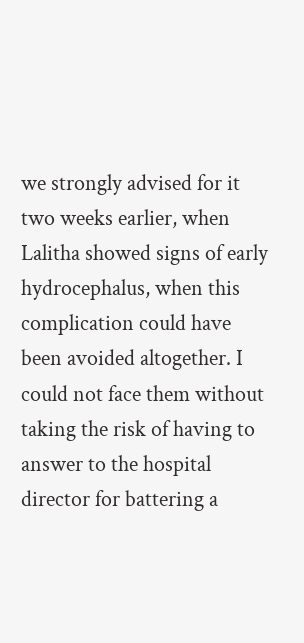we strongly advised for it two weeks earlier, when Lalitha showed signs of early hydrocephalus, when this complication could have been avoided altogether. I could not face them without taking the risk of having to answer to the hospital director for battering a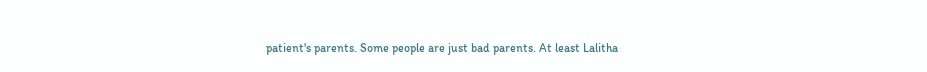patient's parents. Some people are just bad parents. At least Lalitha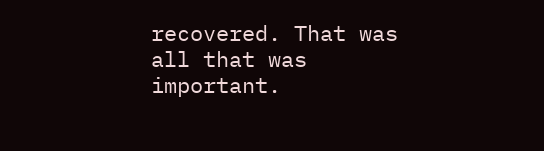recovered. That was all that was important.